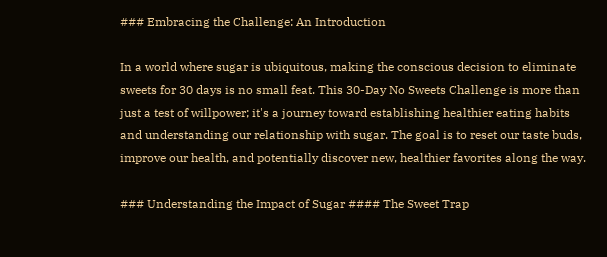### Embracing the Challenge: An Introduction

In a world where sugar is ubiquitous, making the conscious decision to eliminate sweets for 30 days is no small feat. This 30-Day No Sweets Challenge is more than just a test of willpower; it's a journey toward establishing healthier eating habits and understanding our relationship with sugar. The goal is to reset our taste buds, improve our health, and potentially discover new, healthier favorites along the way.

### Understanding the Impact of Sugar #### The Sweet Trap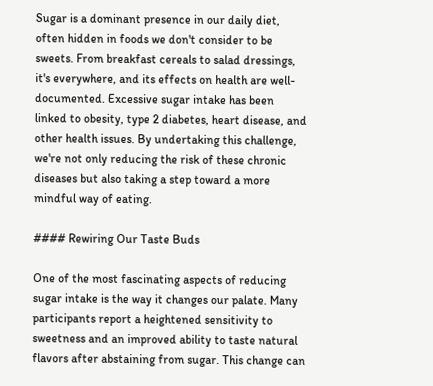Sugar is a dominant presence in our daily diet, often hidden in foods we don't consider to be sweets. From breakfast cereals to salad dressings, it's everywhere, and its effects on health are well-documented. Excessive sugar intake has been linked to obesity, type 2 diabetes, heart disease, and other health issues. By undertaking this challenge, we're not only reducing the risk of these chronic diseases but also taking a step toward a more mindful way of eating.

#### Rewiring Our Taste Buds

One of the most fascinating aspects of reducing sugar intake is the way it changes our palate. Many participants report a heightened sensitivity to sweetness and an improved ability to taste natural flavors after abstaining from sugar. This change can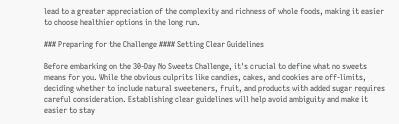lead to a greater appreciation of the complexity and richness of whole foods, making it easier to choose healthier options in the long run.

### Preparing for the Challenge #### Setting Clear Guidelines

Before embarking on the 30-Day No Sweets Challenge, it's crucial to define what no sweets means for you. While the obvious culprits like candies, cakes, and cookies are off-limits, deciding whether to include natural sweeteners, fruit, and products with added sugar requires careful consideration. Establishing clear guidelines will help avoid ambiguity and make it easier to stay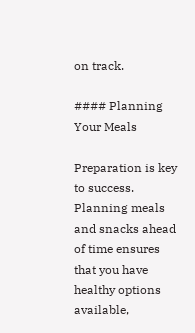on track.

#### Planning Your Meals

Preparation is key to success. Planning meals and snacks ahead of time ensures that you have healthy options available,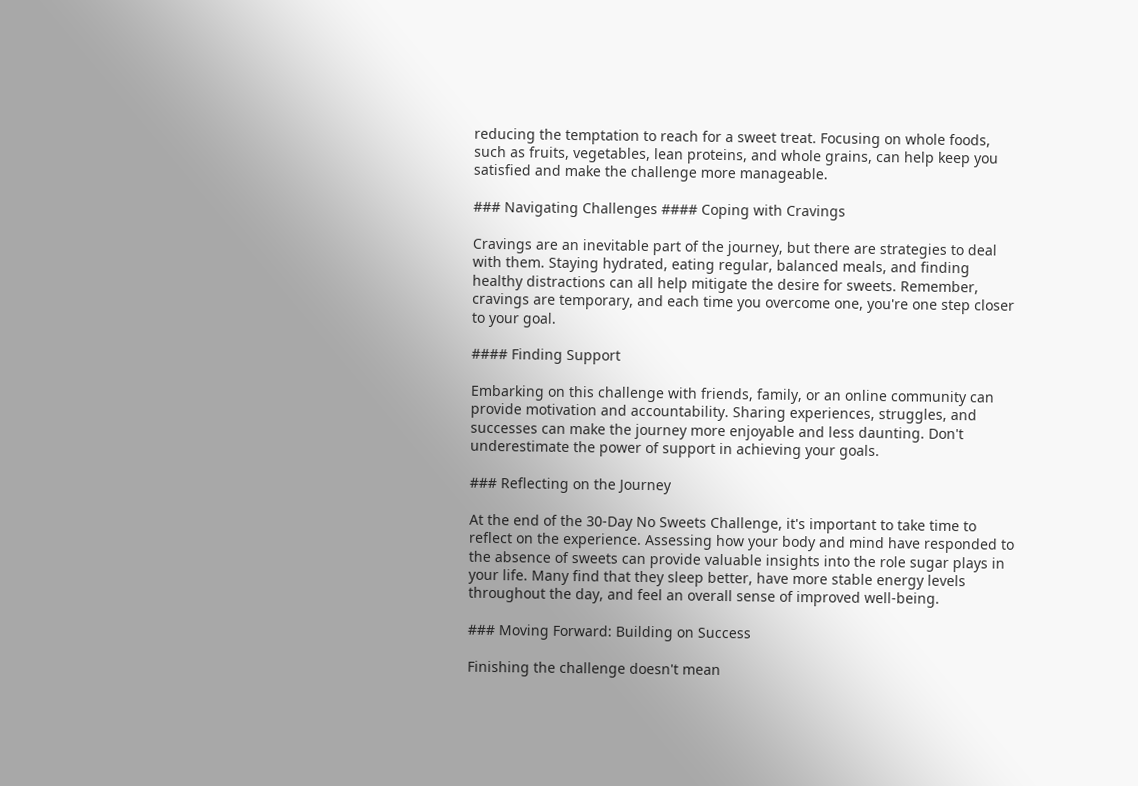reducing the temptation to reach for a sweet treat. Focusing on whole foods, such as fruits, vegetables, lean proteins, and whole grains, can help keep you satisfied and make the challenge more manageable.

### Navigating Challenges #### Coping with Cravings

Cravings are an inevitable part of the journey, but there are strategies to deal with them. Staying hydrated, eating regular, balanced meals, and finding healthy distractions can all help mitigate the desire for sweets. Remember, cravings are temporary, and each time you overcome one, you're one step closer to your goal.

#### Finding Support

Embarking on this challenge with friends, family, or an online community can provide motivation and accountability. Sharing experiences, struggles, and successes can make the journey more enjoyable and less daunting. Don't underestimate the power of support in achieving your goals.

### Reflecting on the Journey

At the end of the 30-Day No Sweets Challenge, it's important to take time to reflect on the experience. Assessing how your body and mind have responded to the absence of sweets can provide valuable insights into the role sugar plays in your life. Many find that they sleep better, have more stable energy levels throughout the day, and feel an overall sense of improved well-being.

### Moving Forward: Building on Success

Finishing the challenge doesn't mean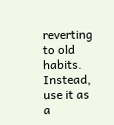reverting to old habits. Instead, use it as a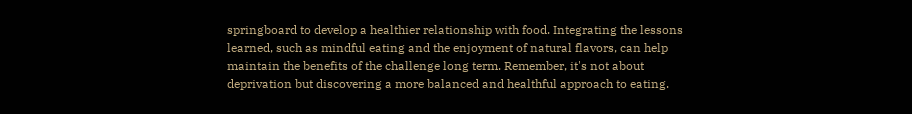springboard to develop a healthier relationship with food. Integrating the lessons learned, such as mindful eating and the enjoyment of natural flavors, can help maintain the benefits of the challenge long term. Remember, it's not about deprivation but discovering a more balanced and healthful approach to eating.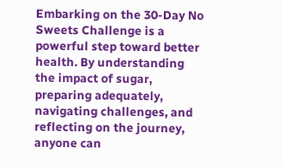Embarking on the 30-Day No Sweets Challenge is a powerful step toward better health. By understanding the impact of sugar, preparing adequately, navigating challenges, and reflecting on the journey, anyone can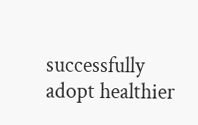successfully adopt healthier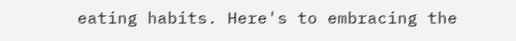eating habits. Here's to embracing the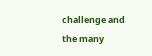challenge and the many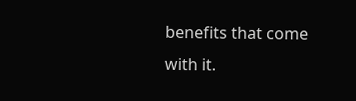benefits that come with it.